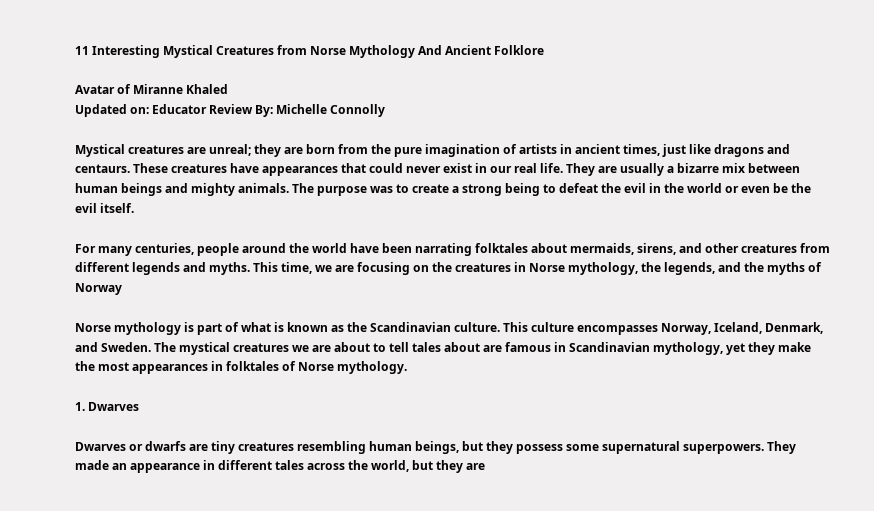11 Interesting Mystical Creatures from Norse Mythology And Ancient Folklore

Avatar of Miranne Khaled
Updated on: Educator Review By: Michelle Connolly

Mystical creatures are unreal; they are born from the pure imagination of artists in ancient times, just like dragons and centaurs. These creatures have appearances that could never exist in our real life. They are usually a bizarre mix between human beings and mighty animals. The purpose was to create a strong being to defeat the evil in the world or even be the evil itself.

For many centuries, people around the world have been narrating folktales about mermaids, sirens, and other creatures from different legends and myths. This time, we are focusing on the creatures in Norse mythology, the legends, and the myths of Norway

Norse mythology is part of what is known as the Scandinavian culture. This culture encompasses Norway, Iceland, Denmark, and Sweden. The mystical creatures we are about to tell tales about are famous in Scandinavian mythology, yet they make the most appearances in folktales of Norse mythology.

1. Dwarves

Dwarves or dwarfs are tiny creatures resembling human beings, but they possess some supernatural superpowers. They made an appearance in different tales across the world, but they are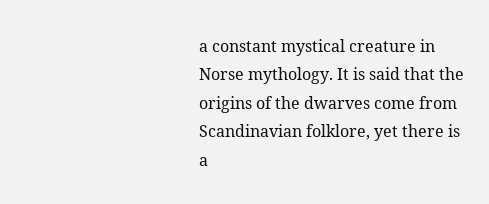a constant mystical creature in Norse mythology. It is said that the origins of the dwarves come from Scandinavian folklore, yet there is a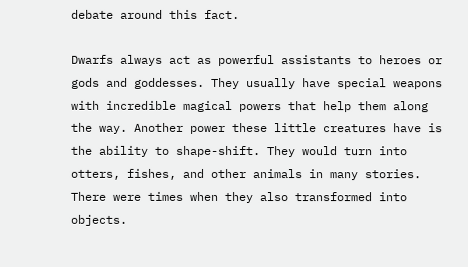debate around this fact.

Dwarfs always act as powerful assistants to heroes or gods and goddesses. They usually have special weapons with incredible magical powers that help them along the way. Another power these little creatures have is the ability to shape-shift. They would turn into otters, fishes, and other animals in many stories. There were times when they also transformed into objects.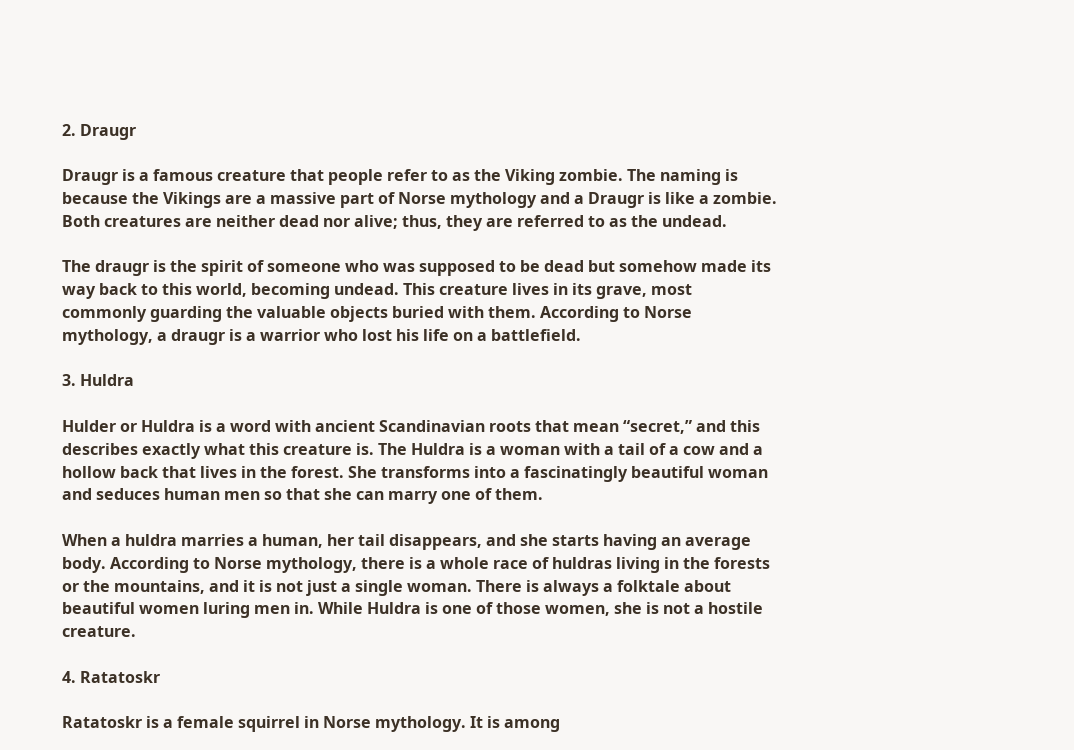2. Draugr

Draugr is a famous creature that people refer to as the Viking zombie. The naming is because the Vikings are a massive part of Norse mythology and a Draugr is like a zombie. Both creatures are neither dead nor alive; thus, they are referred to as the undead.

The draugr is the spirit of someone who was supposed to be dead but somehow made its way back to this world, becoming undead. This creature lives in its grave, most commonly guarding the valuable objects buried with them. According to Norse mythology, a draugr is a warrior who lost his life on a battlefield.

3. Huldra

Hulder or Huldra is a word with ancient Scandinavian roots that mean “secret,” and this describes exactly what this creature is. The Huldra is a woman with a tail of a cow and a hollow back that lives in the forest. She transforms into a fascinatingly beautiful woman and seduces human men so that she can marry one of them.

When a huldra marries a human, her tail disappears, and she starts having an average body. According to Norse mythology, there is a whole race of huldras living in the forests or the mountains, and it is not just a single woman. There is always a folktale about beautiful women luring men in. While Huldra is one of those women, she is not a hostile creature.

4. Ratatoskr

Ratatoskr is a female squirrel in Norse mythology. It is among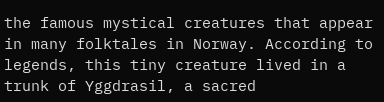the famous mystical creatures that appear in many folktales in Norway. According to legends, this tiny creature lived in a trunk of Yggdrasil, a sacred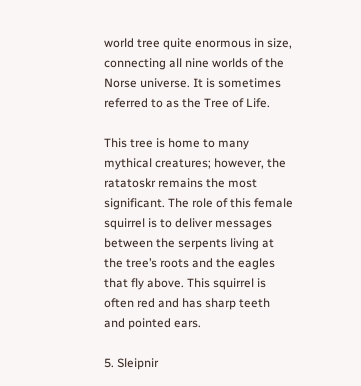world tree quite enormous in size, connecting all nine worlds of the Norse universe. It is sometimes referred to as the Tree of Life.

This tree is home to many mythical creatures; however, the ratatoskr remains the most significant. The role of this female squirrel is to deliver messages between the serpents living at the tree’s roots and the eagles that fly above. This squirrel is often red and has sharp teeth and pointed ears.

5. Sleipnir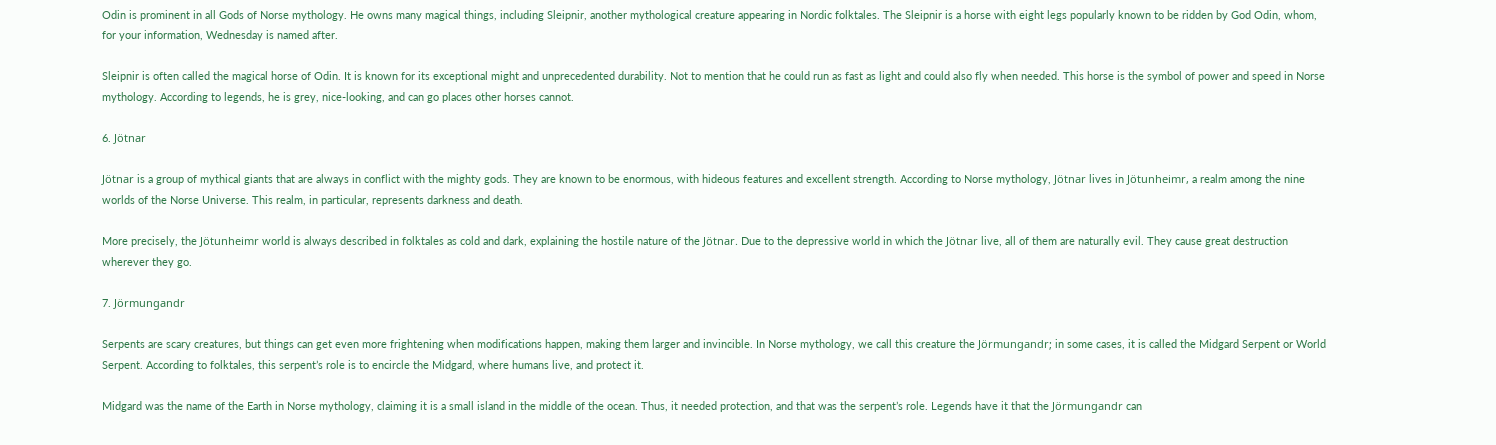Odin is prominent in all Gods of Norse mythology. He owns many magical things, including Sleipnir, another mythological creature appearing in Nordic folktales. The Sleipnir is a horse with eight legs popularly known to be ridden by God Odin, whom, for your information, Wednesday is named after.

Sleipnir is often called the magical horse of Odin. It is known for its exceptional might and unprecedented durability. Not to mention that he could run as fast as light and could also fly when needed. This horse is the symbol of power and speed in Norse mythology. According to legends, he is grey, nice-looking, and can go places other horses cannot.

6. Jötnar

Jötnar is a group of mythical giants that are always in conflict with the mighty gods. They are known to be enormous, with hideous features and excellent strength. According to Norse mythology, Jötnar lives in Jötunheimr, a realm among the nine worlds of the Norse Universe. This realm, in particular, represents darkness and death.

More precisely, the Jötunheimr world is always described in folktales as cold and dark, explaining the hostile nature of the Jötnar. Due to the depressive world in which the Jötnar live, all of them are naturally evil. They cause great destruction wherever they go.

7. Jörmungandr

Serpents are scary creatures, but things can get even more frightening when modifications happen, making them larger and invincible. In Norse mythology, we call this creature the Jörmungandr; in some cases, it is called the Midgard Serpent or World Serpent. According to folktales, this serpent’s role is to encircle the Midgard, where humans live, and protect it.

Midgard was the name of the Earth in Norse mythology, claiming it is a small island in the middle of the ocean. Thus, it needed protection, and that was the serpent’s role. Legends have it that the Jörmungandr can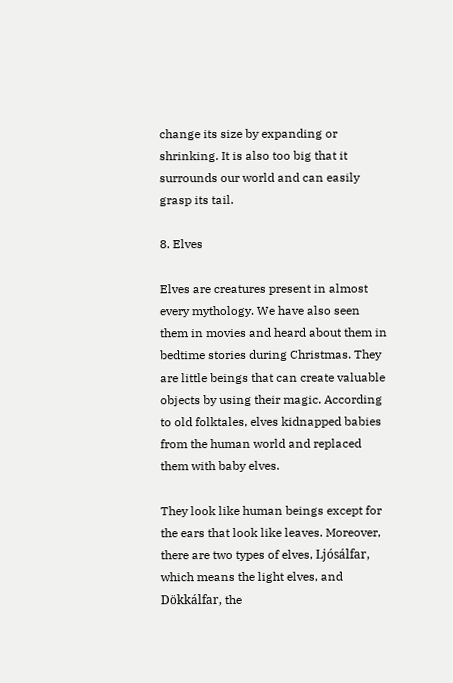change its size by expanding or shrinking. It is also too big that it surrounds our world and can easily grasp its tail.

8. Elves

Elves are creatures present in almost every mythology. We have also seen them in movies and heard about them in bedtime stories during Christmas. They are little beings that can create valuable objects by using their magic. According to old folktales, elves kidnapped babies from the human world and replaced them with baby elves.

They look like human beings except for the ears that look like leaves. Moreover, there are two types of elves, Ljósálfar, which means the light elves, and Dökkálfar, the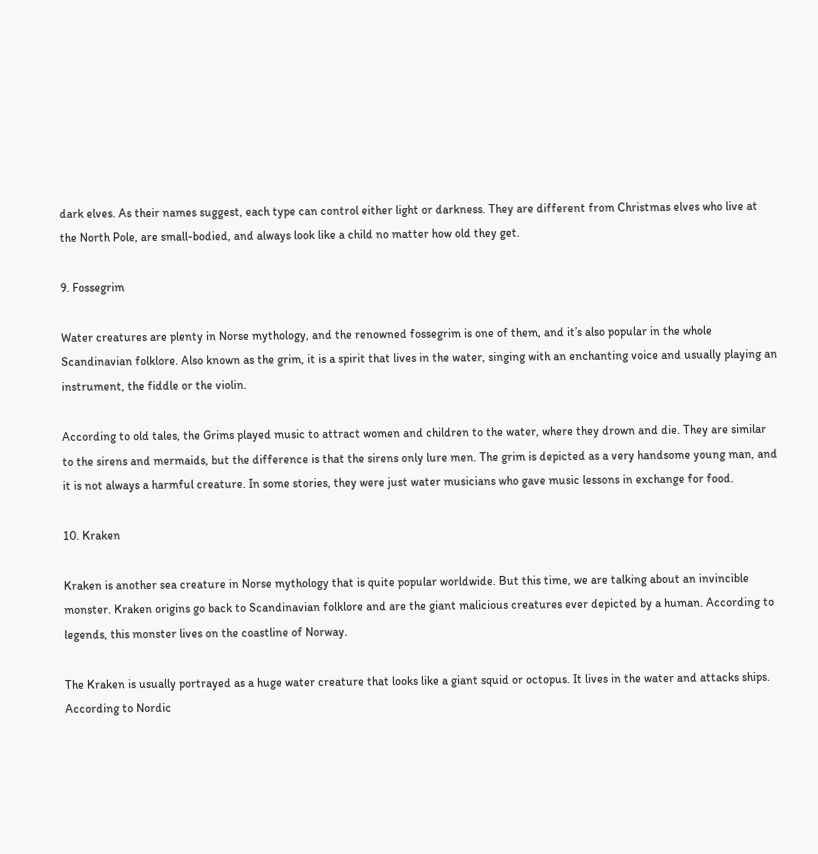dark elves. As their names suggest, each type can control either light or darkness. They are different from Christmas elves who live at the North Pole, are small-bodied, and always look like a child no matter how old they get.

9. Fossegrim

Water creatures are plenty in Norse mythology, and the renowned fossegrim is one of them, and it’s also popular in the whole Scandinavian folklore. Also known as the grim, it is a spirit that lives in the water, singing with an enchanting voice and usually playing an instrument, the fiddle or the violin.

According to old tales, the Grims played music to attract women and children to the water, where they drown and die. They are similar to the sirens and mermaids, but the difference is that the sirens only lure men. The grim is depicted as a very handsome young man, and it is not always a harmful creature. In some stories, they were just water musicians who gave music lessons in exchange for food.

10. Kraken

Kraken is another sea creature in Norse mythology that is quite popular worldwide. But this time, we are talking about an invincible monster. Kraken origins go back to Scandinavian folklore and are the giant malicious creatures ever depicted by a human. According to legends, this monster lives on the coastline of Norway.

The Kraken is usually portrayed as a huge water creature that looks like a giant squid or octopus. It lives in the water and attacks ships. According to Nordic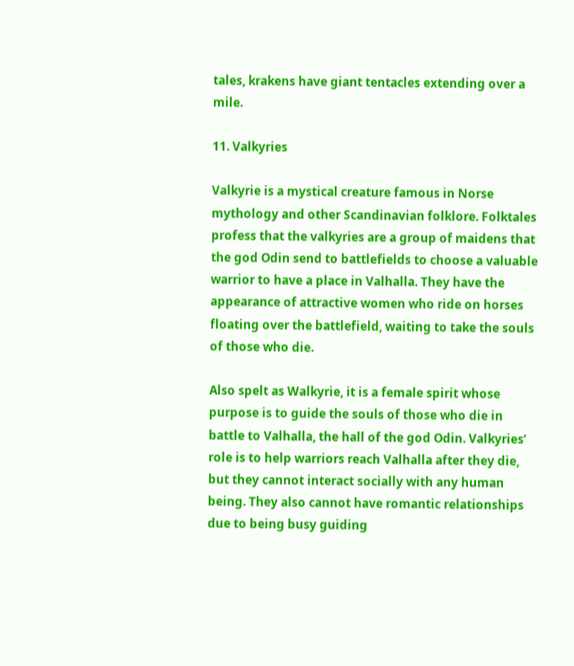tales, krakens have giant tentacles extending over a mile.

11. Valkyries

Valkyrie is a mystical creature famous in Norse mythology and other Scandinavian folklore. Folktales profess that the valkyries are a group of maidens that the god Odin send to battlefields to choose a valuable warrior to have a place in Valhalla. They have the appearance of attractive women who ride on horses floating over the battlefield, waiting to take the souls of those who die.

Also spelt as Walkyrie, it is a female spirit whose purpose is to guide the souls of those who die in battle to Valhalla, the hall of the god Odin. Valkyries’ role is to help warriors reach Valhalla after they die, but they cannot interact socially with any human being. They also cannot have romantic relationships due to being busy guiding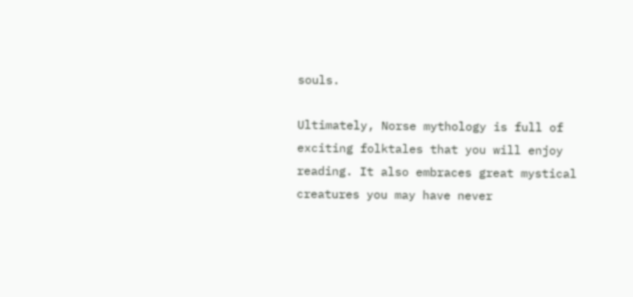souls.

Ultimately, Norse mythology is full of exciting folktales that you will enjoy reading. It also embraces great mystical creatures you may have never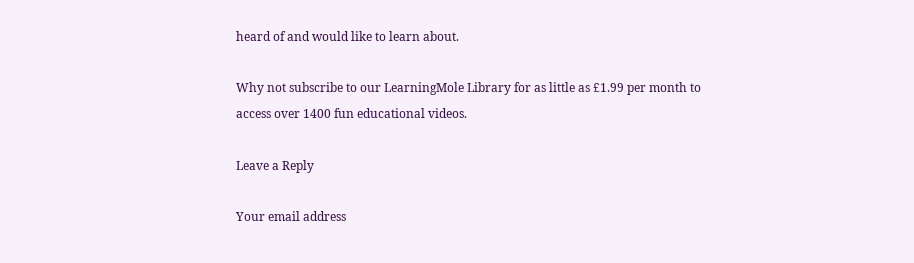heard of and would like to learn about.

Why not subscribe to our LearningMole Library for as little as £1.99 per month to access over 1400 fun educational videos.

Leave a Reply

Your email address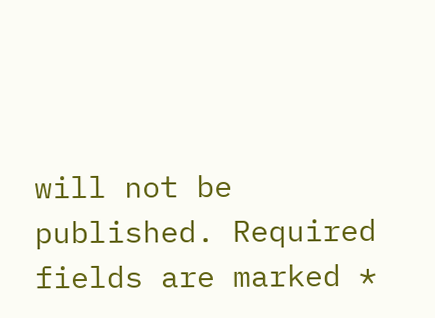will not be published. Required fields are marked *